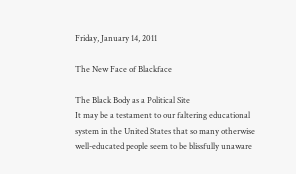Friday, January 14, 2011

The New Face of Blackface

The Black Body as a Political Site
It may be a testament to our faltering educational system in the United States that so many otherwise well-educated people seem to be blissfully unaware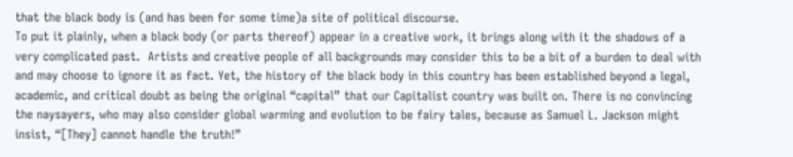that the black body is (and has been for some time)a site of political discourse.
To put it plainly, when a black body (or parts thereof) appear in a creative work, it brings along with it the shadows of a very complicated past.  Artists and creative people of all backgrounds may consider this to be a bit of a burden to deal with and may choose to ignore it as fact. Yet, the history of the black body in this country has been established beyond a legal,  academic, and critical doubt as being the original “capital” that our Capitalist country was built on. There is no convincing the naysayers, who may also consider global warming and evolution to be fairy tales, because as Samuel L. Jackson might insist, “[They] cannot handle the truth!”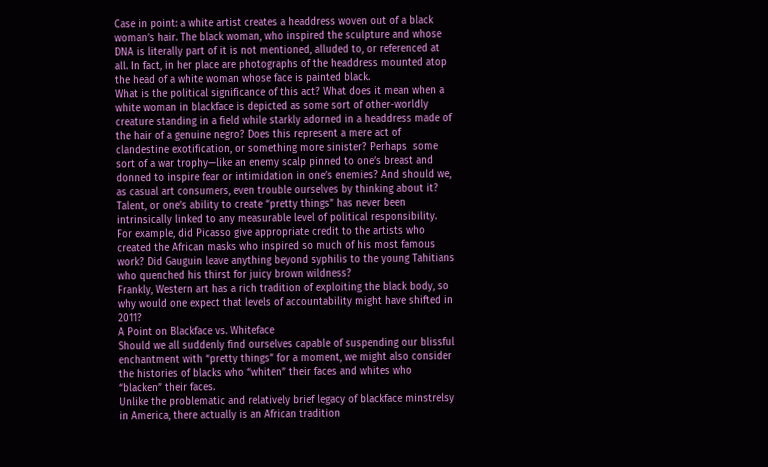Case in point: a white artist creates a headdress woven out of a black woman’s hair. The black woman, who inspired the sculpture and whose DNA is literally part of it is not mentioned, alluded to, or referenced at all. In fact, in her place are photographs of the headdress mounted atop the head of a white woman whose face is painted black.
What is the political significance of this act? What does it mean when a white woman in blackface is depicted as some sort of other-worldly creature standing in a field while starkly adorned in a headdress made of the hair of a genuine negro? Does this represent a mere act of clandestine exotification, or something more sinister? Perhaps  some sort of a war trophy—like an enemy scalp pinned to one’s breast and donned to inspire fear or intimidation in one’s enemies? And should we, as casual art consumers, even trouble ourselves by thinking about it?
Talent, or one’s ability to create “pretty things” has never been intrinsically linked to any measurable level of political responsibility. For example, did Picasso give appropriate credit to the artists who created the African masks who inspired so much of his most famous work? Did Gauguin leave anything beyond syphilis to the young Tahitians who quenched his thirst for juicy brown wildness?
Frankly, Western art has a rich tradition of exploiting the black body, so why would one expect that levels of accountability might have shifted in 2011?
A Point on Blackface vs. Whiteface
Should we all suddenly find ourselves capable of suspending our blissful enchantment with “pretty things” for a moment, we might also consider the histories of blacks who “whiten” their faces and whites who “blacken” their faces.
Unlike the problematic and relatively brief legacy of blackface minstrelsy in America, there actually is an African tradition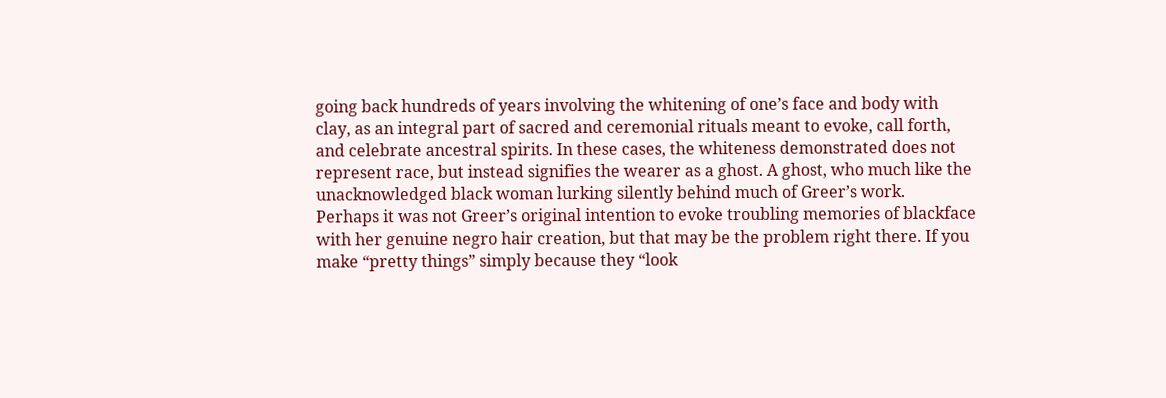going back hundreds of years involving the whitening of one’s face and body with clay, as an integral part of sacred and ceremonial rituals meant to evoke, call forth, and celebrate ancestral spirits. In these cases, the whiteness demonstrated does not represent race, but instead signifies the wearer as a ghost. A ghost, who much like the unacknowledged black woman lurking silently behind much of Greer’s work.
Perhaps it was not Greer’s original intention to evoke troubling memories of blackface with her genuine negro hair creation, but that may be the problem right there. If you make “pretty things” simply because they “look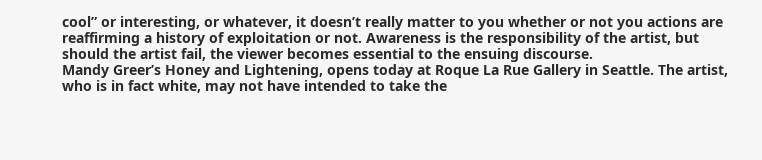cool” or interesting, or whatever, it doesn’t really matter to you whether or not you actions are reaffirming a history of exploitation or not. Awareness is the responsibility of the artist, but should the artist fail, the viewer becomes essential to the ensuing discourse.
Mandy Greer’s Honey and Lightening, opens today at Roque La Rue Gallery in Seattle. The artist, who is in fact white, may not have intended to take the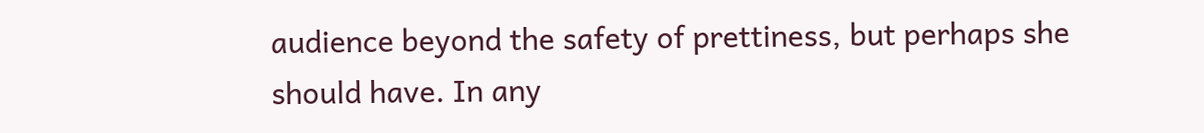audience beyond the safety of prettiness, but perhaps she should have. In any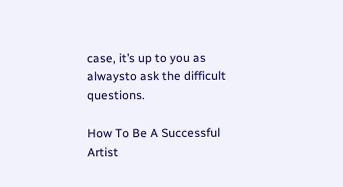case, it’s up to you as alwaysto ask the difficult questions.

How To Be A Successful Artist